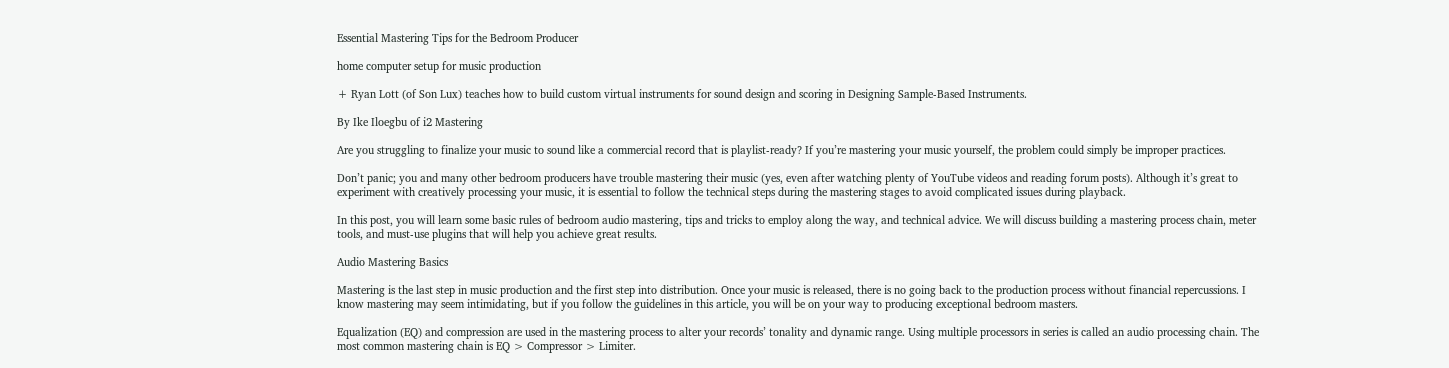Essential Mastering Tips for the Bedroom Producer

home computer setup for music production

+ Ryan Lott (of Son Lux) teaches how to build custom virtual instruments for sound design and scoring in Designing Sample-Based Instruments.

By Ike Iloegbu of i2 Mastering

Are you struggling to finalize your music to sound like a commercial record that is playlist-ready? If you’re mastering your music yourself, the problem could simply be improper practices.

Don’t panic; you and many other bedroom producers have trouble mastering their music (yes, even after watching plenty of YouTube videos and reading forum posts). Although it’s great to experiment with creatively processing your music, it is essential to follow the technical steps during the mastering stages to avoid complicated issues during playback.

In this post, you will learn some basic rules of bedroom audio mastering, tips and tricks to employ along the way, and technical advice. We will discuss building a mastering process chain, meter tools, and must-use plugins that will help you achieve great results.

Audio Mastering Basics

Mastering is the last step in music production and the first step into distribution. Once your music is released, there is no going back to the production process without financial repercussions. I know mastering may seem intimidating, but if you follow the guidelines in this article, you will be on your way to producing exceptional bedroom masters.

Equalization (EQ) and compression are used in the mastering process to alter your records’ tonality and dynamic range. Using multiple processors in series is called an audio processing chain. The most common mastering chain is EQ > Compressor > Limiter.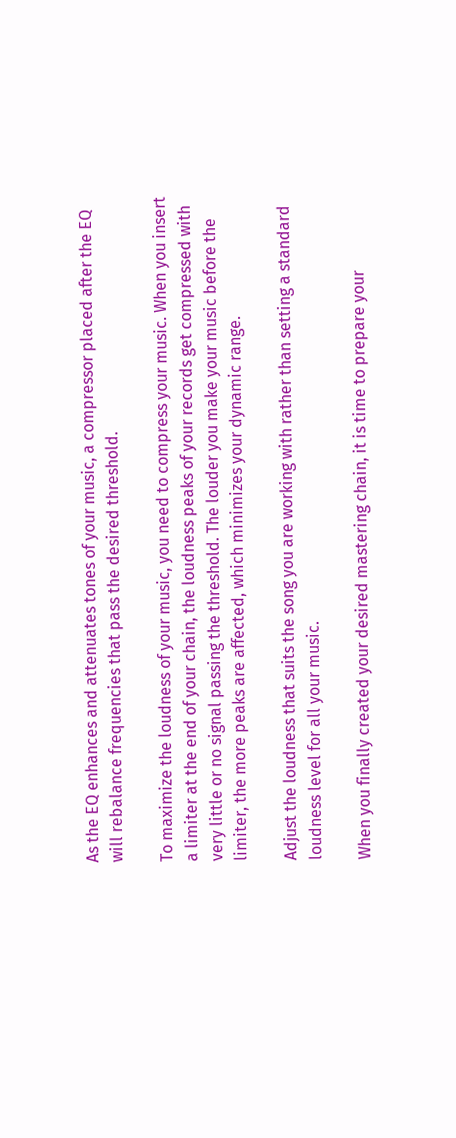As the EQ enhances and attenuates tones of your music, a compressor placed after the EQ will rebalance frequencies that pass the desired threshold.

To maximize the loudness of your music, you need to compress your music. When you insert a limiter at the end of your chain, the loudness peaks of your records get compressed with very little or no signal passing the threshold. The louder you make your music before the limiter, the more peaks are affected, which minimizes your dynamic range.

Adjust the loudness that suits the song you are working with rather than setting a standard loudness level for all your music.

When you finally created your desired mastering chain, it is time to prepare your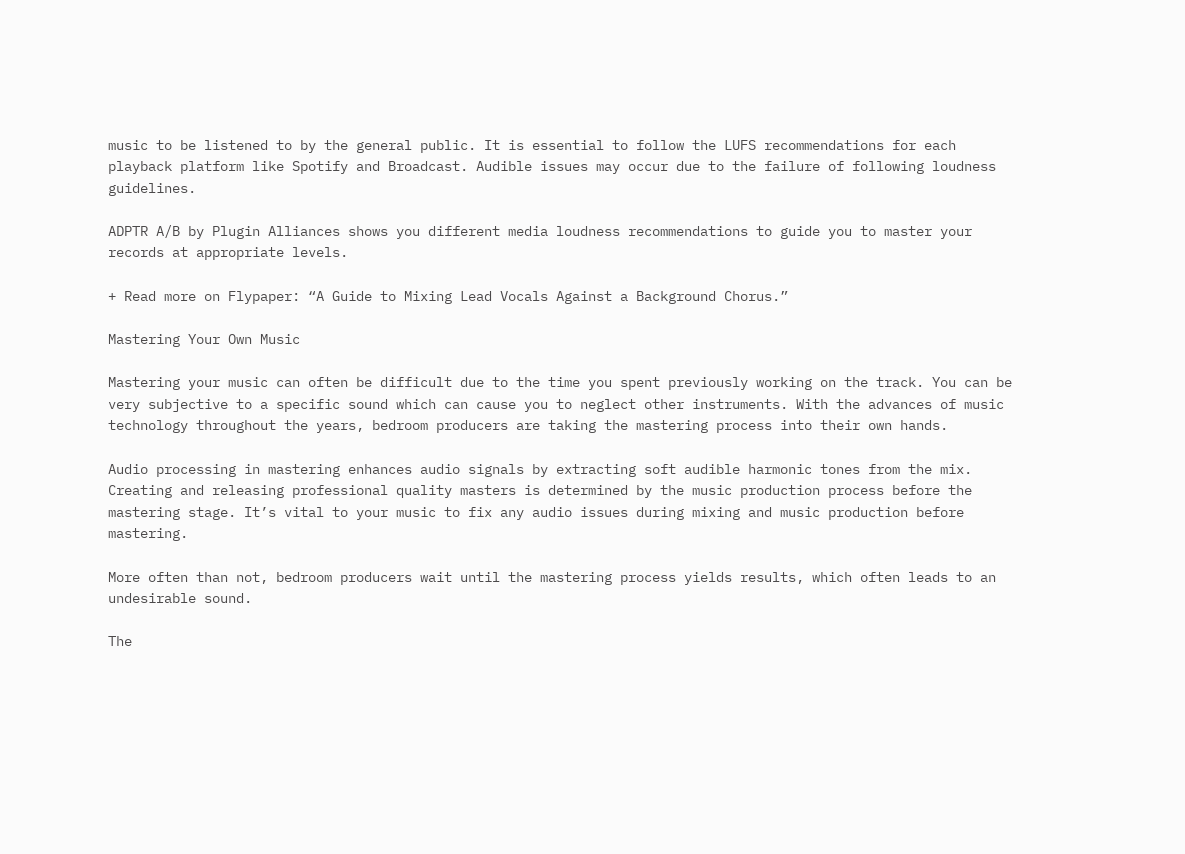music to be listened to by the general public. It is essential to follow the LUFS recommendations for each playback platform like Spotify and Broadcast. Audible issues may occur due to the failure of following loudness guidelines.

ADPTR A/B by Plugin Alliances shows you different media loudness recommendations to guide you to master your records at appropriate levels.

+ Read more on Flypaper: “A Guide to Mixing Lead Vocals Against a Background Chorus.”

Mastering Your Own Music

Mastering your music can often be difficult due to the time you spent previously working on the track. You can be very subjective to a specific sound which can cause you to neglect other instruments. With the advances of music technology throughout the years, bedroom producers are taking the mastering process into their own hands.

Audio processing in mastering enhances audio signals by extracting soft audible harmonic tones from the mix. Creating and releasing professional quality masters is determined by the music production process before the mastering stage. It’s vital to your music to fix any audio issues during mixing and music production before mastering.

More often than not, bedroom producers wait until the mastering process yields results, which often leads to an undesirable sound.

The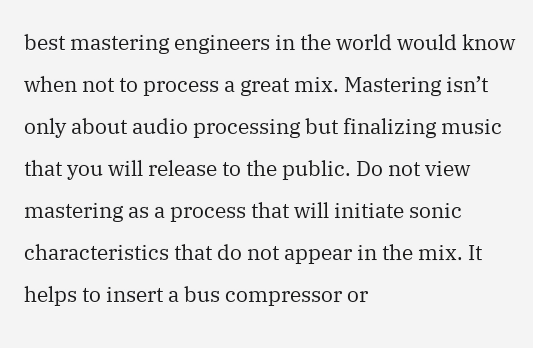best mastering engineers in the world would know when not to process a great mix. Mastering isn’t only about audio processing but finalizing music that you will release to the public. Do not view mastering as a process that will initiate sonic characteristics that do not appear in the mix. It helps to insert a bus compressor or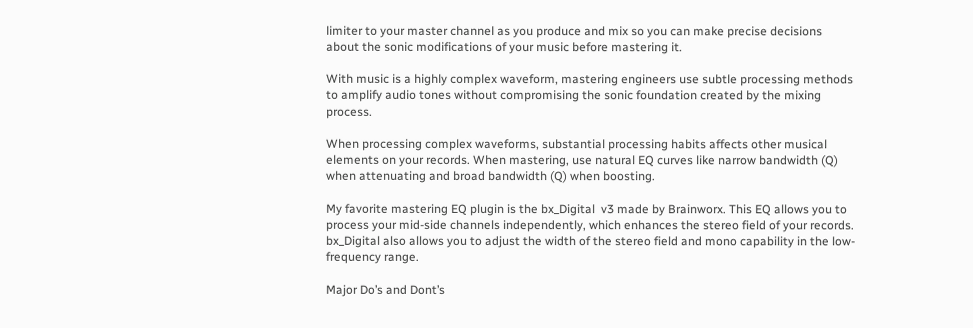limiter to your master channel as you produce and mix so you can make precise decisions about the sonic modifications of your music before mastering it.

With music is a highly complex waveform, mastering engineers use subtle processing methods to amplify audio tones without compromising the sonic foundation created by the mixing process.

When processing complex waveforms, substantial processing habits affects other musical elements on your records. When mastering, use natural EQ curves like narrow bandwidth (Q) when attenuating and broad bandwidth (Q) when boosting.

My favorite mastering EQ plugin is the bx_Digital  v3 made by Brainworx. This EQ allows you to process your mid-side channels independently, which enhances the stereo field of your records. bx_Digital also allows you to adjust the width of the stereo field and mono capability in the low-frequency range.

Major Do’s and Dont’s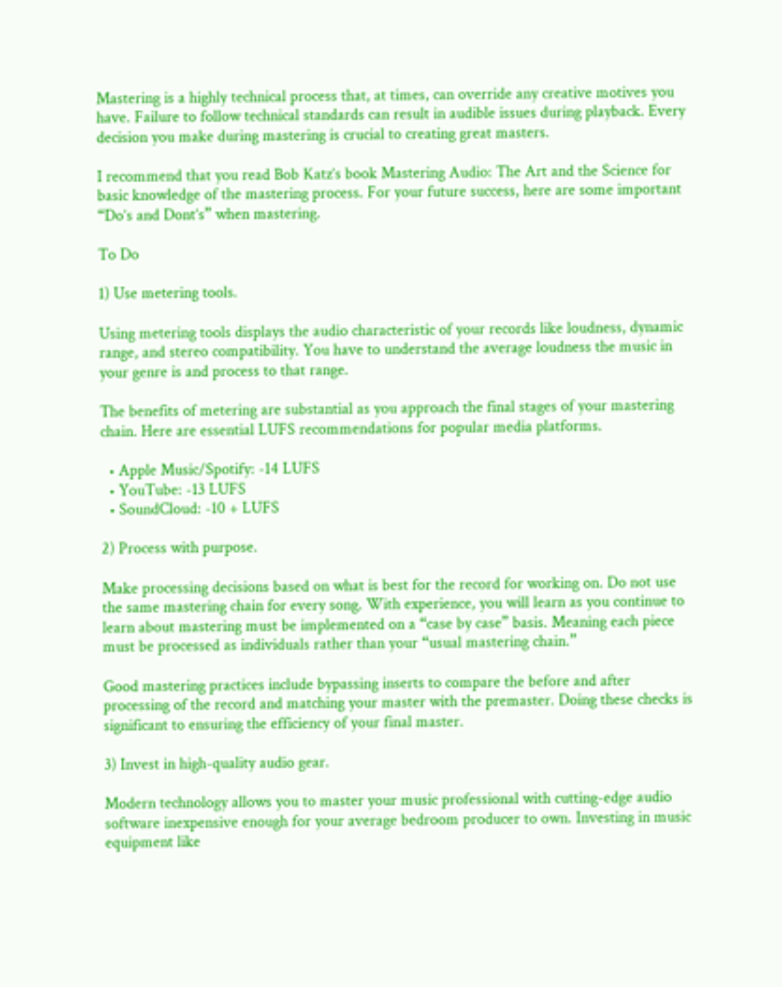Mastering is a highly technical process that, at times, can override any creative motives you have. Failure to follow technical standards can result in audible issues during playback. Every decision you make during mastering is crucial to creating great masters.

I recommend that you read Bob Katz’s book Mastering Audio: The Art and the Science for basic knowledge of the mastering process. For your future success, here are some important “Do’s and Dont’s” when mastering.

To Do

1) Use metering tools.

Using metering tools displays the audio characteristic of your records like loudness, dynamic range, and stereo compatibility. You have to understand the average loudness the music in your genre is and process to that range.

The benefits of metering are substantial as you approach the final stages of your mastering chain. Here are essential LUFS recommendations for popular media platforms.

  • Apple Music/Spotify: -14 LUFS
  • YouTube: -13 LUFS
  • SoundCloud: -10 + LUFS

2) Process with purpose.

Make processing decisions based on what is best for the record for working on. Do not use the same mastering chain for every song. With experience, you will learn as you continue to learn about mastering must be implemented on a “case by case” basis. Meaning each piece must be processed as individuals rather than your “usual mastering chain.”

Good mastering practices include bypassing inserts to compare the before and after processing of the record and matching your master with the premaster. Doing these checks is significant to ensuring the efficiency of your final master.

3) Invest in high-quality audio gear.

Modern technology allows you to master your music professional with cutting-edge audio software inexpensive enough for your average bedroom producer to own. Investing in music equipment like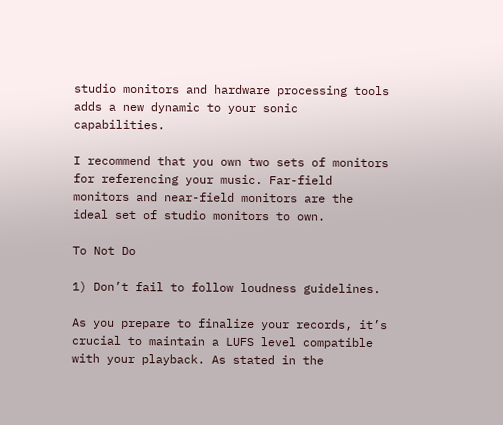studio monitors and hardware processing tools adds a new dynamic to your sonic capabilities.

I recommend that you own two sets of monitors for referencing your music. Far-field monitors and near-field monitors are the ideal set of studio monitors to own.

To Not Do

1) Don’t fail to follow loudness guidelines.

As you prepare to finalize your records, it’s crucial to maintain a LUFS level compatible with your playback. As stated in the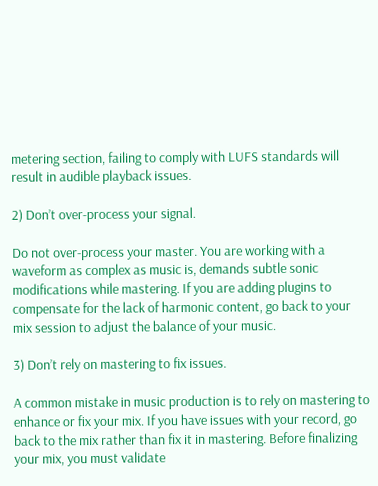metering section, failing to comply with LUFS standards will result in audible playback issues.

2) Don’t over-process your signal.

Do not over-process your master. You are working with a waveform as complex as music is, demands subtle sonic modifications while mastering. If you are adding plugins to compensate for the lack of harmonic content, go back to your mix session to adjust the balance of your music.

3) Don’t rely on mastering to fix issues.

A common mistake in music production is to rely on mastering to enhance or fix your mix. If you have issues with your record, go back to the mix rather than fix it in mastering. Before finalizing your mix, you must validate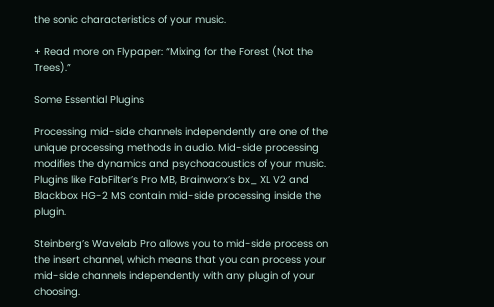the sonic characteristics of your music.

+ Read more on Flypaper: “Mixing for the Forest (Not the Trees).”

Some Essential Plugins

Processing mid-side channels independently are one of the unique processing methods in audio. Mid-side processing modifies the dynamics and psychoacoustics of your music. Plugins like FabFilter’s Pro MB, Brainworx’s bx_ XL V2 and Blackbox HG-2 MS contain mid-side processing inside the plugin.

Steinberg’s Wavelab Pro allows you to mid-side process on the insert channel, which means that you can process your mid-side channels independently with any plugin of your choosing.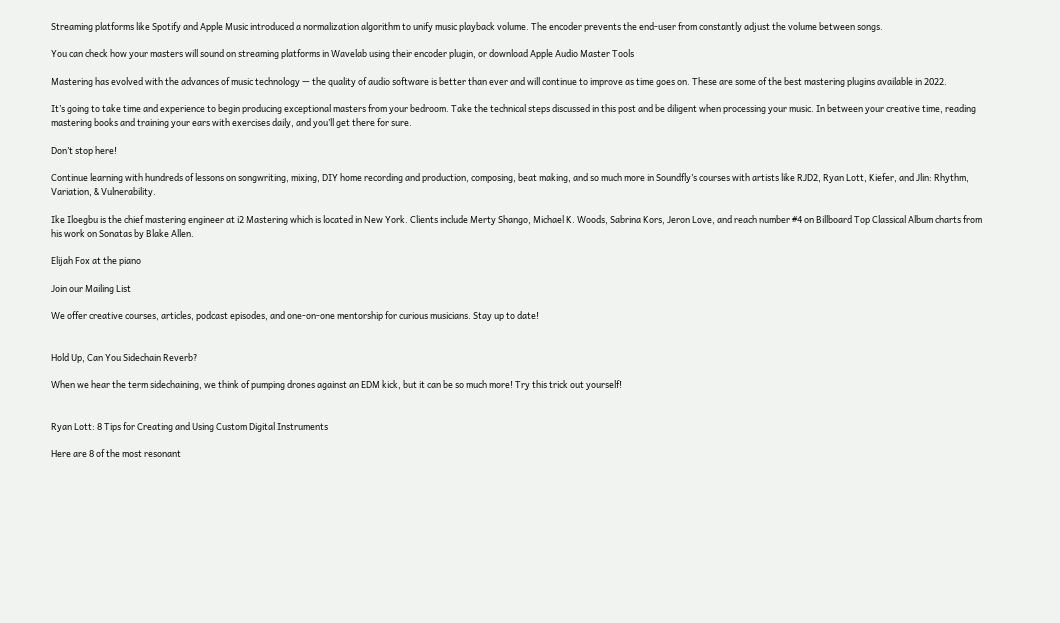Streaming platforms like Spotify and Apple Music introduced a normalization algorithm to unify music playback volume. The encoder prevents the end-user from constantly adjust the volume between songs.

You can check how your masters will sound on streaming platforms in Wavelab using their encoder plugin, or download Apple Audio Master Tools

Mastering has evolved with the advances of music technology — the quality of audio software is better than ever and will continue to improve as time goes on. These are some of the best mastering plugins available in 2022.

It’s going to take time and experience to begin producing exceptional masters from your bedroom. Take the technical steps discussed in this post and be diligent when processing your music. In between your creative time, reading mastering books and training your ears with exercises daily, and you’ll get there for sure.

Don’t stop here!

Continue learning with hundreds of lessons on songwriting, mixing, DIY home recording and production, composing, beat making, and so much more in Soundfly’s courses with artists like RJD2, Ryan Lott, Kiefer, and Jlin: Rhythm, Variation, & Vulnerability.

Ike Iloegbu is the chief mastering engineer at i2 Mastering which is located in New York. Clients include Merty Shango, Michael K. Woods, Sabrina Kors, Jeron Love, and reach number #4 on Billboard Top Classical Album charts from his work on Sonatas by Blake Allen.

Elijah Fox at the piano

Join our Mailing List

We offer creative courses, articles, podcast episodes, and one-on-one mentorship for curious musicians. Stay up to date!


Hold Up, Can You Sidechain Reverb?

When we hear the term sidechaining, we think of pumping drones against an EDM kick, but it can be so much more! Try this trick out yourself!


Ryan Lott: 8 Tips for Creating and Using Custom Digital Instruments

Here are 8 of the most resonant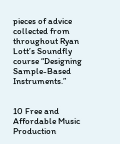pieces of advice collected from throughout Ryan Lott’s Soundfly course “Designing Sample-Based Instruments.”


10 Free and Affordable Music Production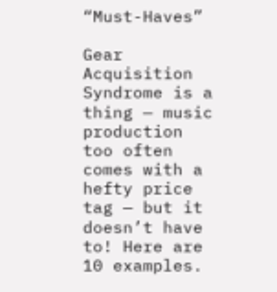“Must-Haves”

Gear Acquisition Syndrome is a thing — music production too often comes with a hefty price tag — but it doesn’t have to! Here are 10 examples.